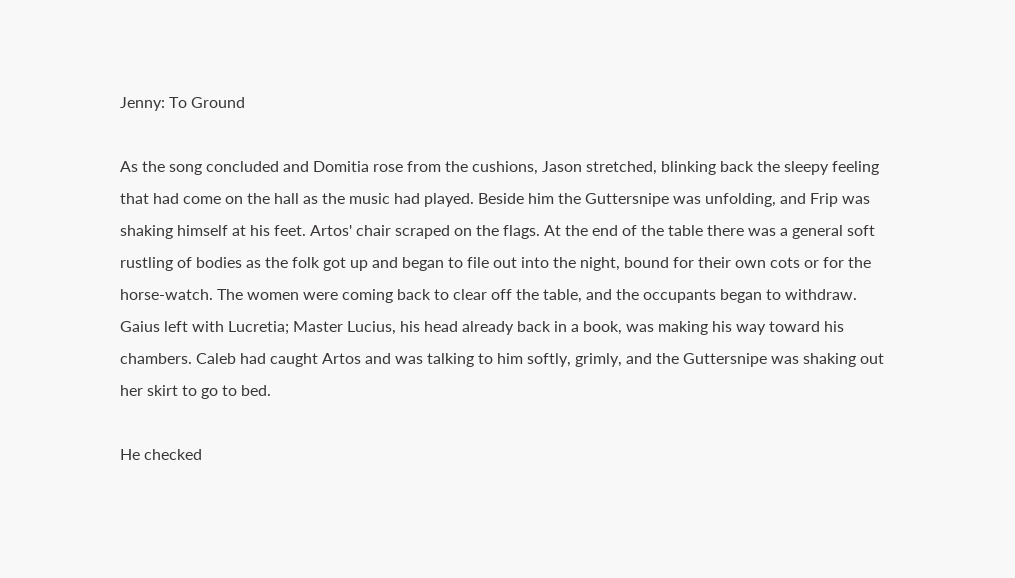Jenny: To Ground

As the song concluded and Domitia rose from the cushions, Jason stretched, blinking back the sleepy feeling that had come on the hall as the music had played. Beside him the Guttersnipe was unfolding, and Frip was shaking himself at his feet. Artos' chair scraped on the flags. At the end of the table there was a general soft rustling of bodies as the folk got up and began to file out into the night, bound for their own cots or for the horse-watch. The women were coming back to clear off the table, and the occupants began to withdraw. Gaius left with Lucretia; Master Lucius, his head already back in a book, was making his way toward his chambers. Caleb had caught Artos and was talking to him softly, grimly, and the Guttersnipe was shaking out her skirt to go to bed.

He checked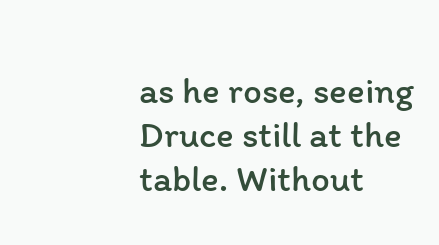as he rose, seeing Druce still at the table. Without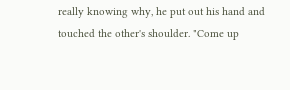really knowing why, he put out his hand and touched the other's shoulder. "Come up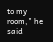to my room," he said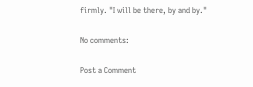firmly. "I will be there, by and by."

No comments:

Post a Comment